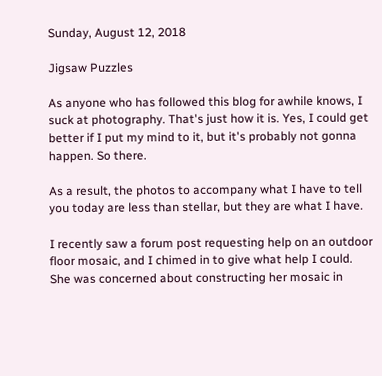Sunday, August 12, 2018

Jigsaw Puzzles

As anyone who has followed this blog for awhile knows, I suck at photography. That's just how it is. Yes, I could get better if I put my mind to it, but it's probably not gonna happen. So there.

As a result, the photos to accompany what I have to tell you today are less than stellar, but they are what I have.

I recently saw a forum post requesting help on an outdoor floor mosaic, and I chimed in to give what help I could. She was concerned about constructing her mosaic in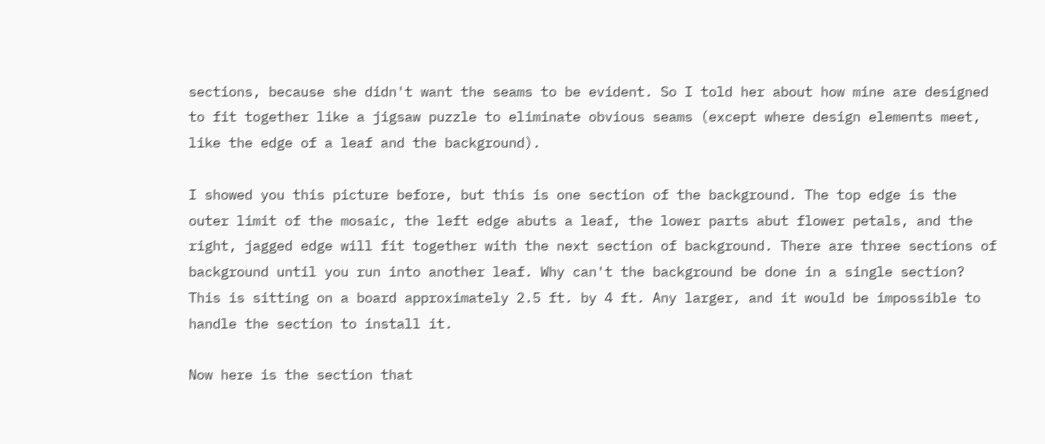sections, because she didn't want the seams to be evident. So I told her about how mine are designed to fit together like a jigsaw puzzle to eliminate obvious seams (except where design elements meet, like the edge of a leaf and the background).

I showed you this picture before, but this is one section of the background. The top edge is the outer limit of the mosaic, the left edge abuts a leaf, the lower parts abut flower petals, and the right, jagged edge will fit together with the next section of background. There are three sections of background until you run into another leaf. Why can't the background be done in a single section? This is sitting on a board approximately 2.5 ft. by 4 ft. Any larger, and it would be impossible to handle the section to install it.

Now here is the section that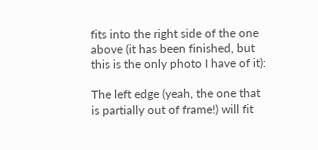fits into the right side of the one above (it has been finished, but this is the only photo I have of it):

The left edge (yeah, the one that is partially out of frame!) will fit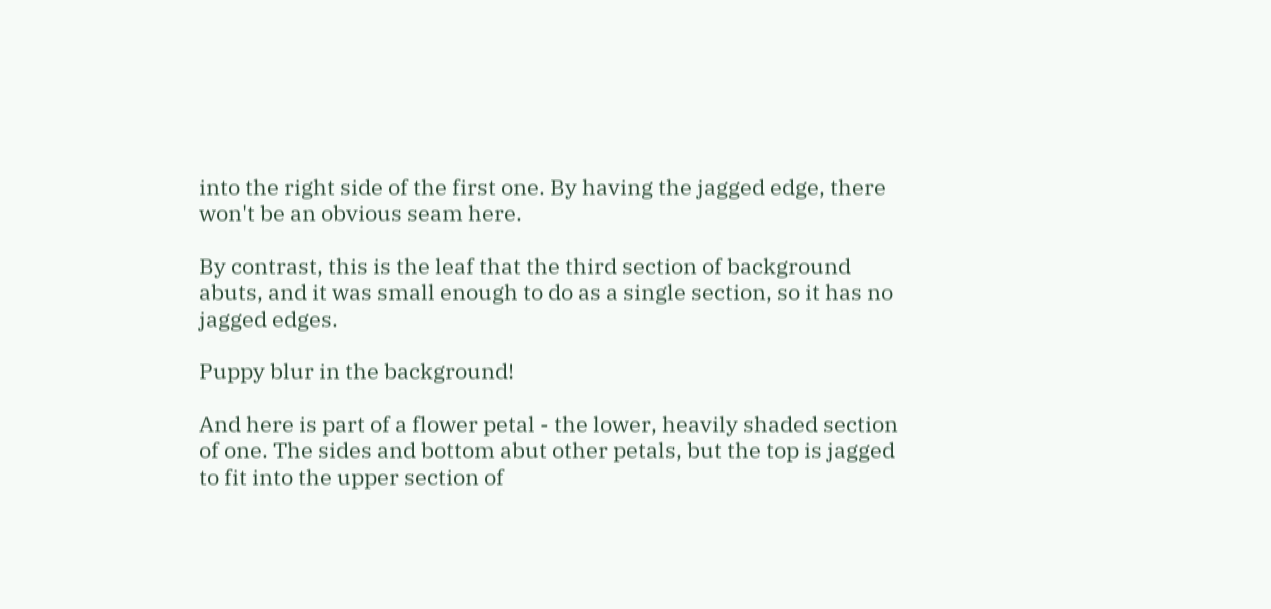into the right side of the first one. By having the jagged edge, there won't be an obvious seam here.

By contrast, this is the leaf that the third section of background abuts, and it was small enough to do as a single section, so it has no jagged edges.

Puppy blur in the background!

And here is part of a flower petal - the lower, heavily shaded section of one. The sides and bottom abut other petals, but the top is jagged to fit into the upper section of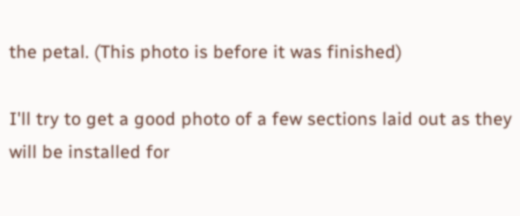the petal. (This photo is before it was finished)

I'll try to get a good photo of a few sections laid out as they will be installed for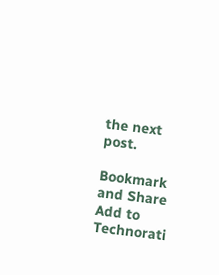the next post.

Bookmark and Share Add to Technorati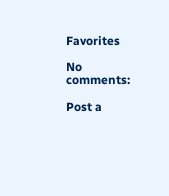Favorites

No comments:

Post a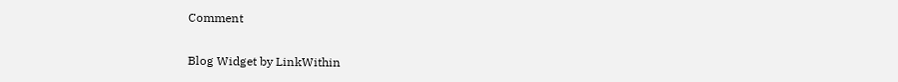Comment


Blog Widget by LinkWithin